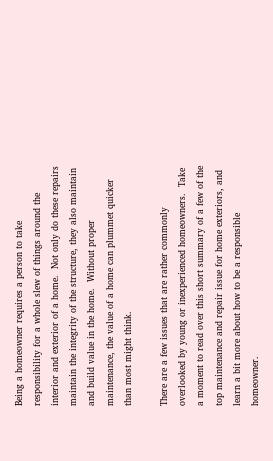Being a homeowner requires a person to take responsibility for a whole slew of things around the interior and exterior of a home.  Not only do these repairs maintain the integrity of the structure, they also maintain and build value in the home.  Without proper maintenance, the value of a home can plummet quicker than most might think.

There are a few issues that are rather commonly overlooked by young or inexperienced homeowners.  Take a moment to read over this short summary of a few of the top maintenance and repair issue for home exteriors, and learn a bit more about how to be a responsible homeowner.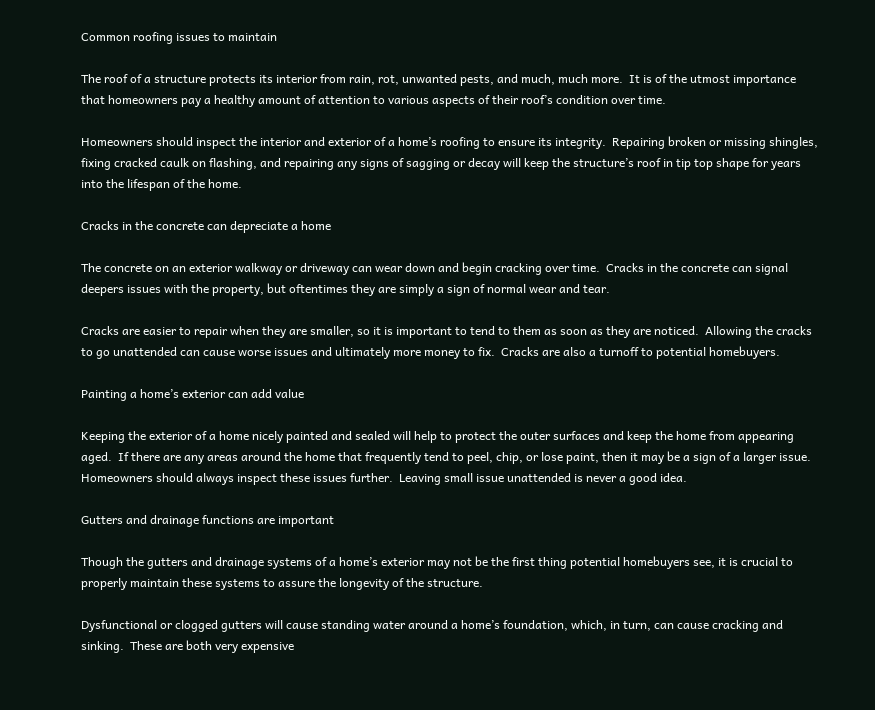Common roofing issues to maintain

The roof of a structure protects its interior from rain, rot, unwanted pests, and much, much more.  It is of the utmost importance that homeowners pay a healthy amount of attention to various aspects of their roof’s condition over time.

Homeowners should inspect the interior and exterior of a home’s roofing to ensure its integrity.  Repairing broken or missing shingles, fixing cracked caulk on flashing, and repairing any signs of sagging or decay will keep the structure’s roof in tip top shape for years into the lifespan of the home.

Cracks in the concrete can depreciate a home

The concrete on an exterior walkway or driveway can wear down and begin cracking over time.  Cracks in the concrete can signal deepers issues with the property, but oftentimes they are simply a sign of normal wear and tear.

Cracks are easier to repair when they are smaller, so it is important to tend to them as soon as they are noticed.  Allowing the cracks to go unattended can cause worse issues and ultimately more money to fix.  Cracks are also a turnoff to potential homebuyers.

Painting a home’s exterior can add value

Keeping the exterior of a home nicely painted and sealed will help to protect the outer surfaces and keep the home from appearing aged.  If there are any areas around the home that frequently tend to peel, chip, or lose paint, then it may be a sign of a larger issue.  Homeowners should always inspect these issues further.  Leaving small issue unattended is never a good idea.

Gutters and drainage functions are important

Though the gutters and drainage systems of a home’s exterior may not be the first thing potential homebuyers see, it is crucial to properly maintain these systems to assure the longevity of the structure.

Dysfunctional or clogged gutters will cause standing water around a home’s foundation, which, in turn, can cause cracking and sinking.  These are both very expensive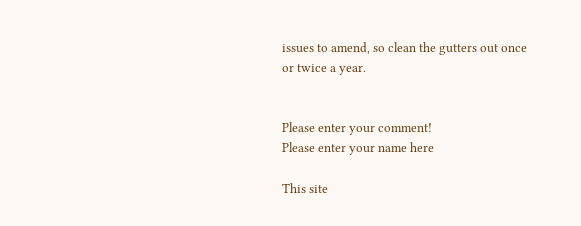issues to amend, so clean the gutters out once or twice a year.


Please enter your comment!
Please enter your name here

This site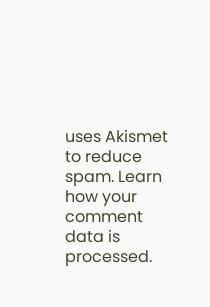uses Akismet to reduce spam. Learn how your comment data is processed.